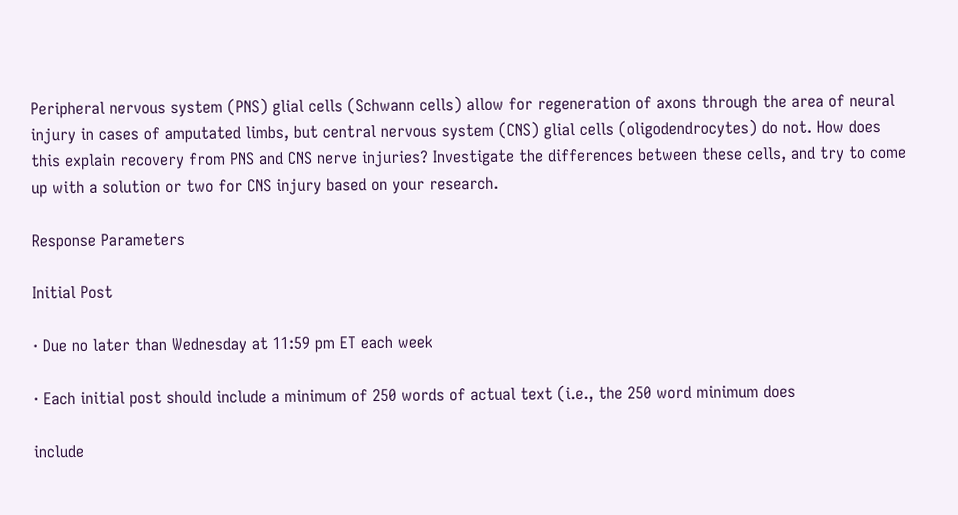Peripheral nervous system (PNS) glial cells (Schwann cells) allow for regeneration of axons through the area of neural injury in cases of amputated limbs, but central nervous system (CNS) glial cells (oligodendrocytes) do not. How does this explain recovery from PNS and CNS nerve injuries? Investigate the differences between these cells, and try to come up with a solution or two for CNS injury based on your research.

Response Parameters

Initial Post

· Due no later than Wednesday at 11:59 pm ET each week

· Each initial post should include a minimum of 250 words of actual text (i.e., the 250 word minimum does

include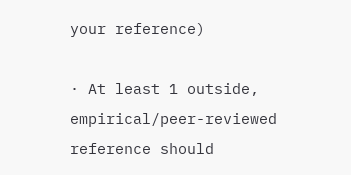your reference)

· At least 1 outside, empirical/peer-reviewed reference should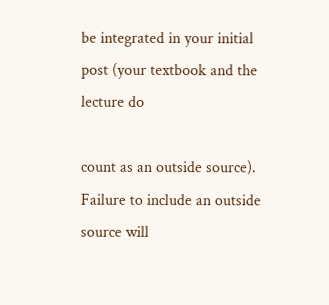be integrated in your initial post (your textbook and the lecture do

count as an outside source). Failure to include an outside source will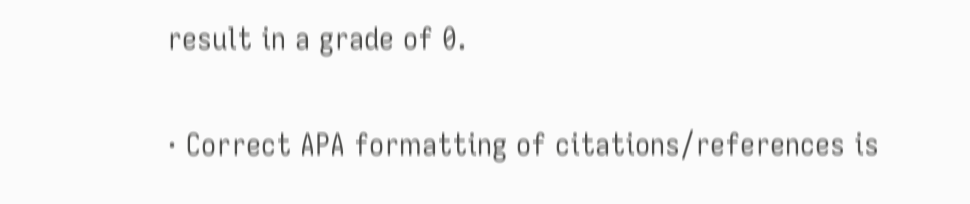result in a grade of 0.

· Correct APA formatting of citations/references is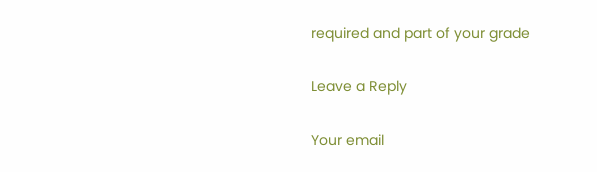required and part of your grade

Leave a Reply

Your email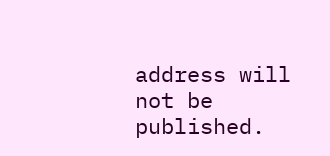address will not be published.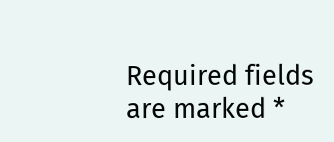Required fields are marked *